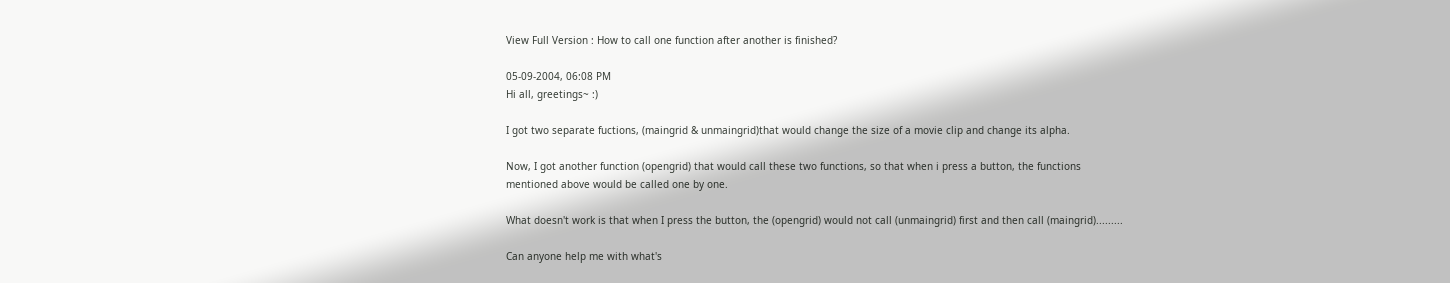View Full Version : How to call one function after another is finished?

05-09-2004, 06:08 PM
Hi all, greetings~ :)

I got two separate fuctions, (maingrid & unmaingrid)that would change the size of a movie clip and change its alpha.

Now, I got another function (opengrid) that would call these two functions, so that when i press a button, the functions mentioned above would be called one by one.

What doesn't work is that when I press the button, the (opengrid) would not call (unmaingrid) first and then call (maingrid).........

Can anyone help me with what's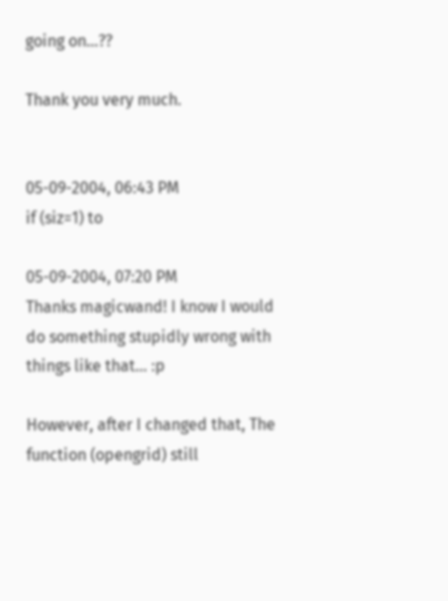going on...??

Thank you very much.


05-09-2004, 06:43 PM
if (siz=1) to

05-09-2004, 07:20 PM
Thanks magicwand! I know I would do something stupidly wrong with things like that... :p

However, after I changed that, The function (opengrid) still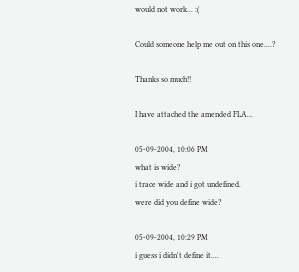would not work... :(

Could someone help me out on this one....?

Thanks so much!!

I have attached the amended FLA...

05-09-2004, 10:06 PM
what is wide?
i trace wide and i got undefined.
were did you define wide?

05-09-2004, 10:29 PM
i guess i didn't define it....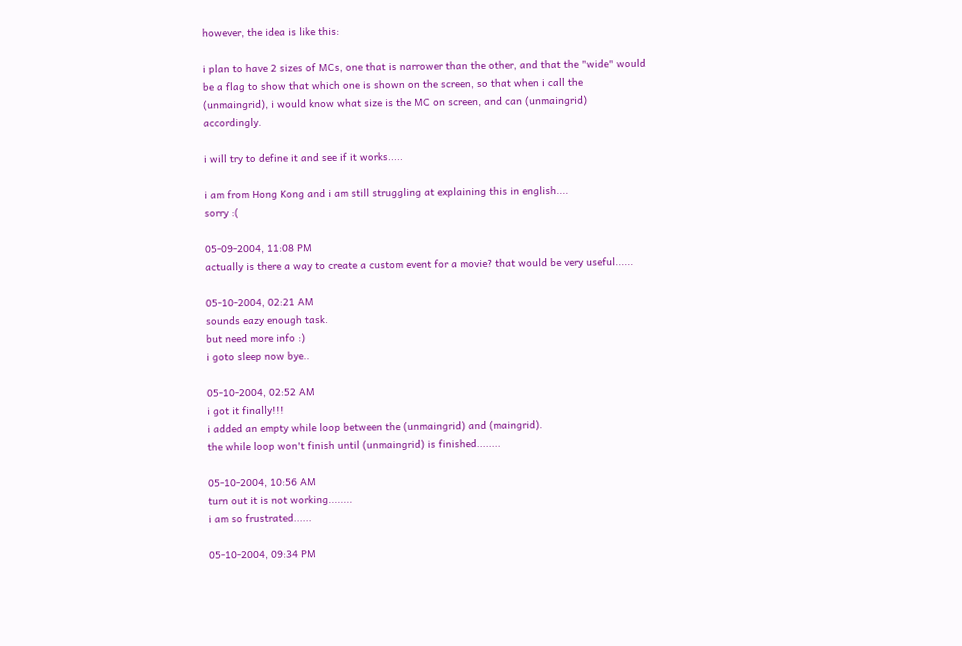however, the idea is like this:

i plan to have 2 sizes of MCs, one that is narrower than the other, and that the "wide" would be a flag to show that which one is shown on the screen, so that when i call the (unmaingrid), i would know what size is the MC on screen, and can (unmaingrid) accordingly.

i will try to define it and see if it works.....

i am from Hong Kong and i am still struggling at explaining this in english....
sorry :(

05-09-2004, 11:08 PM
actually is there a way to create a custom event for a movie? that would be very useful......

05-10-2004, 02:21 AM
sounds eazy enough task.
but need more info :)
i goto sleep now bye..

05-10-2004, 02:52 AM
i got it finally!!!
i added an empty while loop between the (unmaingrid) and (maingrid).
the while loop won't finish until (unmaingrid) is finished........

05-10-2004, 10:56 AM
turn out it is not working........
i am so frustrated......

05-10-2004, 09:34 PM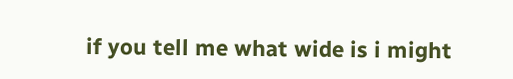if you tell me what wide is i might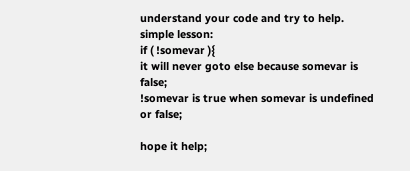understand your code and try to help.
simple lesson:
if ( !somevar ){
it will never goto else because somevar is false;
!somevar is true when somevar is undefined or false;

hope it help;